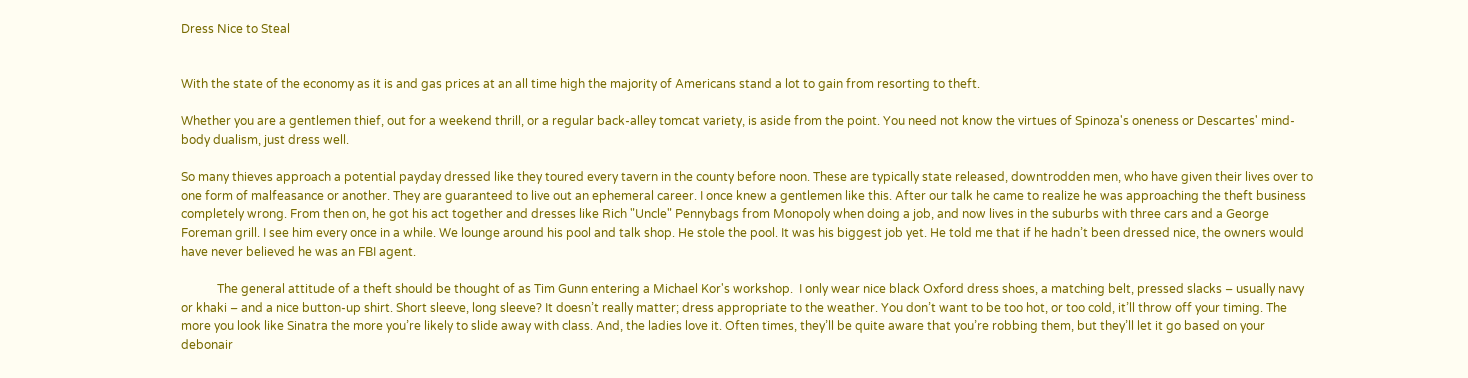Dress Nice to Steal


With the state of the economy as it is and gas prices at an all time high the majority of Americans stand a lot to gain from resorting to theft.

Whether you are a gentlemen thief, out for a weekend thrill, or a regular back-alley tomcat variety, is aside from the point. You need not know the virtues of Spinoza's oneness or Descartes' mind-body dualism, just dress well.

So many thieves approach a potential payday dressed like they toured every tavern in the county before noon. These are typically state released, downtrodden men, who have given their lives over to one form of malfeasance or another. They are guaranteed to live out an ephemeral career. I once knew a gentlemen like this. After our talk he came to realize he was approaching the theft business completely wrong. From then on, he got his act together and dresses like Rich "Uncle" Pennybags from Monopoly when doing a job, and now lives in the suburbs with three cars and a George Foreman grill. I see him every once in a while. We lounge around his pool and talk shop. He stole the pool. It was his biggest job yet. He told me that if he hadn’t been dressed nice, the owners would have never believed he was an FBI agent.

            The general attitude of a theft should be thought of as Tim Gunn entering a Michael Kor's workshop.  I only wear nice black Oxford dress shoes, a matching belt, pressed slacks – usually navy or khaki – and a nice button-up shirt. Short sleeve, long sleeve? It doesn’t really matter; dress appropriate to the weather. You don’t want to be too hot, or too cold, it’ll throw off your timing. The more you look like Sinatra the more you’re likely to slide away with class. And, the ladies love it. Often times, they’ll be quite aware that you’re robbing them, but they’ll let it go based on your debonair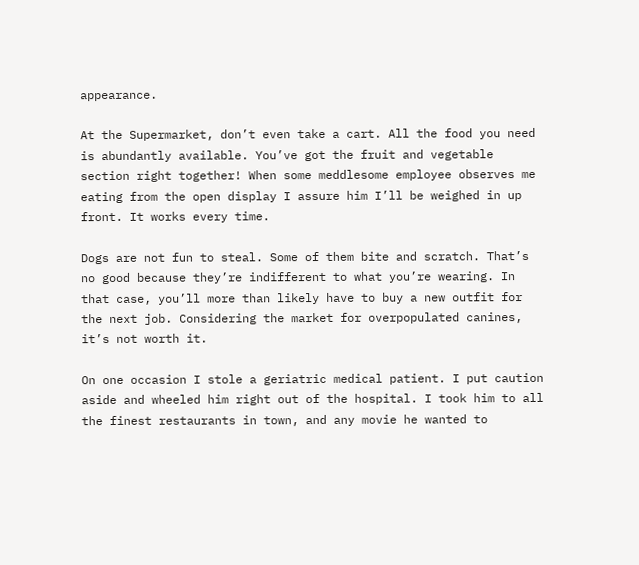appearance.

At the Supermarket, don’t even take a cart. All the food you need is abundantly available. You’ve got the fruit and vegetable section right together! When some meddlesome employee observes me eating from the open display I assure him I’ll be weighed in up front. It works every time.

Dogs are not fun to steal. Some of them bite and scratch. That’s no good because they’re indifferent to what you’re wearing. In that case, you’ll more than likely have to buy a new outfit for the next job. Considering the market for overpopulated canines, it’s not worth it.

On one occasion I stole a geriatric medical patient. I put caution aside and wheeled him right out of the hospital. I took him to all the finest restaurants in town, and any movie he wanted to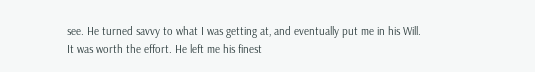see. He turned savvy to what I was getting at, and eventually put me in his Will. It was worth the effort. He left me his finest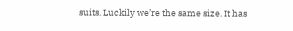suits. Luckily we’re the same size. It has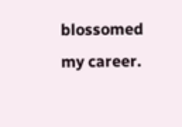blossomed my career.